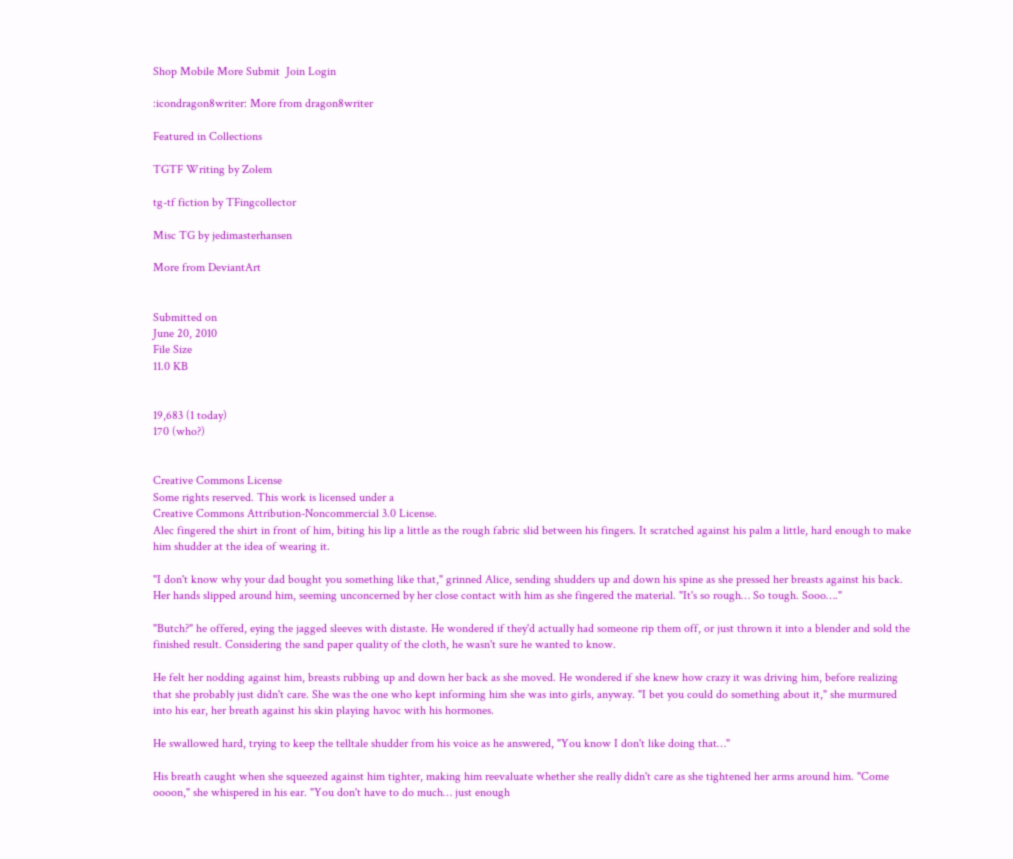Shop Mobile More Submit  Join Login

:icondragon8writer: More from dragon8writer

Featured in Collections

TGTF Writing by Zolem

tg-tf fiction by TFingcollector

Misc TG by jedimasterhansen

More from DeviantArt


Submitted on
June 20, 2010
File Size
11.0 KB


19,683 (1 today)
170 (who?)


Creative Commons License
Some rights reserved. This work is licensed under a
Creative Commons Attribution-Noncommercial 3.0 License.
Alec fingered the shirt in front of him, biting his lip a little as the rough fabric slid between his fingers. It scratched against his palm a little, hard enough to make him shudder at the idea of wearing it.

"I don't know why your dad bought you something like that," grinned Alice, sending shudders up and down his spine as she pressed her breasts against his back. Her hands slipped around him, seeming unconcerned by her close contact with him as she fingered the material. "It's so rough… So tough. Sooo…."

"Butch?" he offered, eying the jagged sleeves with distaste. He wondered if they'd actually had someone rip them off, or just thrown it into a blender and sold the finished result. Considering the sand paper quality of the cloth, he wasn't sure he wanted to know.

He felt her nodding against him, breasts rubbing up and down her back as she moved. He wondered if she knew how crazy it was driving him, before realizing that she probably just didn't care. She was the one who kept informing him she was into girls, anyway. "I bet you could do something about it," she murmured into his ear, her breath against his skin playing havoc with his hormones.

He swallowed hard, trying to keep the telltale shudder from his voice as he answered, "You know I don't like doing that…"

His breath caught when she squeezed against him tighter, making him reevaluate whether she really didn't care as she tightened her arms around him. "Come oooon," she whispered in his ear. "You don't have to do much… just enough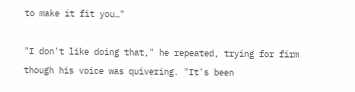to make it fit you…"

"I don't like doing that," he repeated, trying for firm though his voice was quivering. "It's been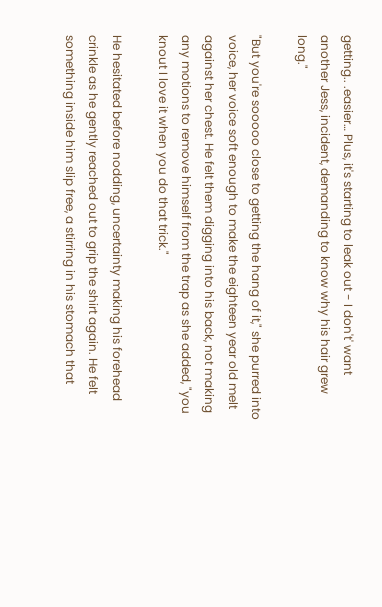getting.. .easier… Plus, it's starting to leak out - I don't' want another Jess, incident, demanding to know why his hair grew long."

"But you're sooooo close to getting the hang of it," she purred into voice, her voice soft enough to make the eighteen year old melt against her chest. He felt them digging into his back, not making any motions to remove himself from the trap as she added, "you knout I love it when you do that trick."

He hesitated before nodding, uncertainty making his forehead crinkle as he gently reached out to grip the shirt again. He felt something inside him slip free, a stirring in his stomach that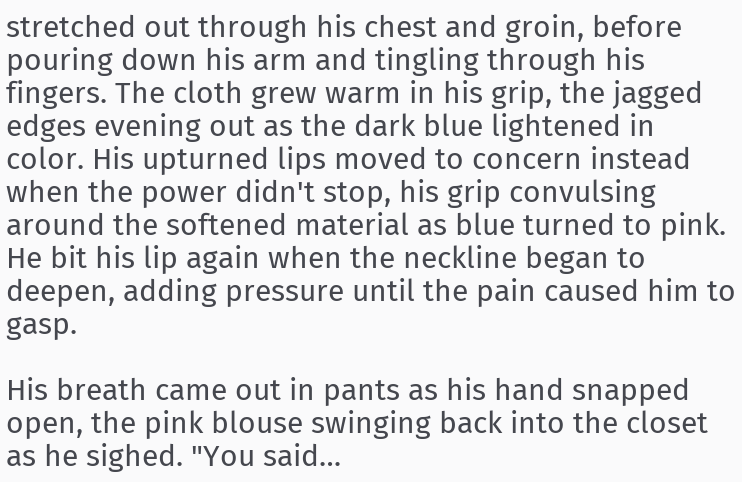stretched out through his chest and groin, before pouring down his arm and tingling through his fingers. The cloth grew warm in his grip, the jagged edges evening out as the dark blue lightened in color. His upturned lips moved to concern instead when the power didn't stop, his grip convulsing around the softened material as blue turned to pink. He bit his lip again when the neckline began to deepen, adding pressure until the pain caused him to gasp.

His breath came out in pants as his hand snapped open, the pink blouse swinging back into the closet as he sighed. "You said…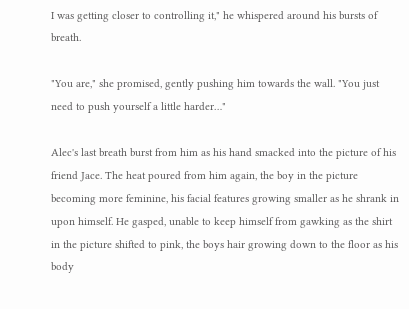I was getting closer to controlling it," he whispered around his bursts of breath.

"You are," she promised, gently pushing him towards the wall. "You just need to push yourself a little harder…"

Alec's last breath burst from him as his hand smacked into the picture of his friend Jace. The heat poured from him again, the boy in the picture becoming more feminine, his facial features growing smaller as he shrank in upon himself. He gasped, unable to keep himself from gawking as the shirt in the picture shifted to pink, the boys hair growing down to the floor as his body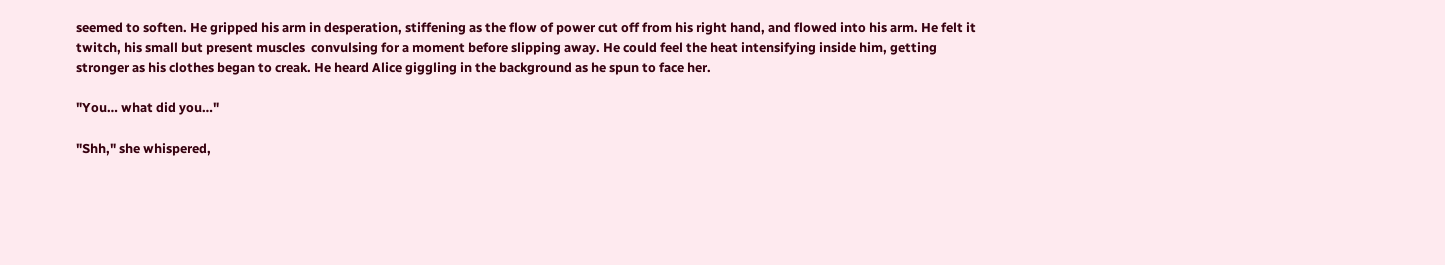seemed to soften. He gripped his arm in desperation, stiffening as the flow of power cut off from his right hand, and flowed into his arm. He felt it twitch, his small but present muscles  convulsing for a moment before slipping away. He could feel the heat intensifying inside him, getting stronger as his clothes began to creak. He heard Alice giggling in the background as he spun to face her.

"You… what did you…"

"Shh," she whispered,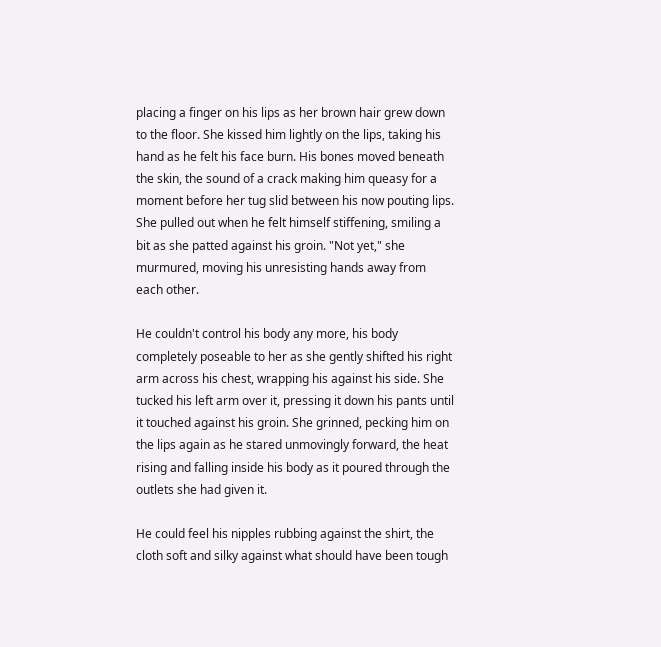placing a finger on his lips as her brown hair grew down to the floor. She kissed him lightly on the lips, taking his hand as he felt his face burn. His bones moved beneath the skin, the sound of a crack making him queasy for a moment before her tug slid between his now pouting lips. She pulled out when he felt himself stiffening, smiling a bit as she patted against his groin. "Not yet," she murmured, moving his unresisting hands away from each other.

He couldn't control his body any more, his body completely poseable to her as she gently shifted his right arm across his chest, wrapping his against his side. She tucked his left arm over it, pressing it down his pants until it touched against his groin. She grinned, pecking him on the lips again as he stared unmovingly forward, the heat rising and falling inside his body as it poured through the outlets she had given it.

He could feel his nipples rubbing against the shirt, the cloth soft and silky against what should have been tough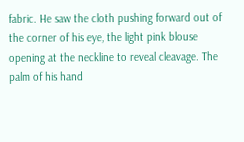fabric. He saw the cloth pushing forward out of the corner of his eye, the light pink blouse opening at the neckline to reveal cleavage. The palm of his hand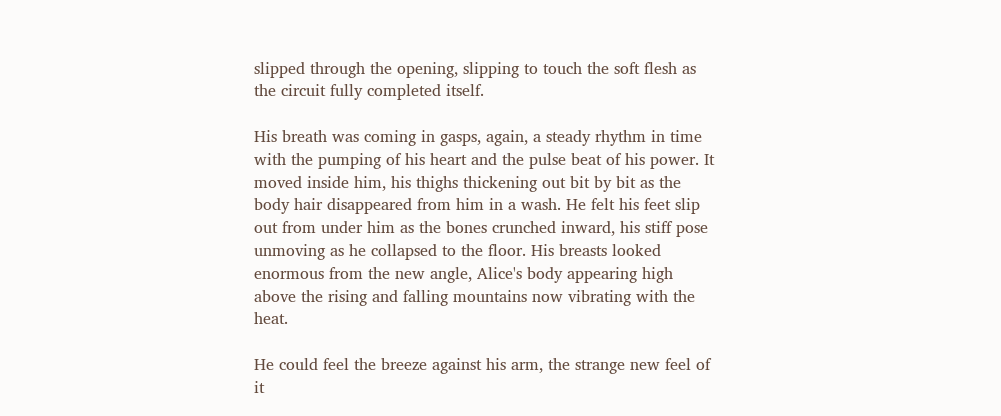slipped through the opening, slipping to touch the soft flesh as the circuit fully completed itself.

His breath was coming in gasps, again, a steady rhythm in time with the pumping of his heart and the pulse beat of his power. It moved inside him, his thighs thickening out bit by bit as the body hair disappeared from him in a wash. He felt his feet slip out from under him as the bones crunched inward, his stiff pose unmoving as he collapsed to the floor. His breasts looked enormous from the new angle, Alice's body appearing high above the rising and falling mountains now vibrating with the heat.

He could feel the breeze against his arm, the strange new feel of it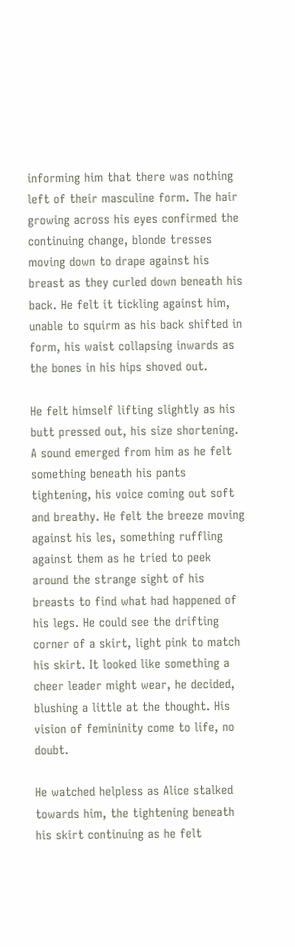informing him that there was nothing left of their masculine form. The hair growing across his eyes confirmed the continuing change, blonde tresses moving down to drape against his breast as they curled down beneath his back. He felt it tickling against him, unable to squirm as his back shifted in form, his waist collapsing inwards as the bones in his hips shoved out.

He felt himself lifting slightly as his butt pressed out, his size shortening. A sound emerged from him as he felt something beneath his pants tightening, his voice coming out soft and breathy. He felt the breeze moving against his les, something ruffling against them as he tried to peek around the strange sight of his breasts to find what had happened of his legs. He could see the drifting corner of a skirt, light pink to match his skirt. It looked like something a cheer leader might wear, he decided, blushing a little at the thought. His vision of femininity come to life, no doubt.

He watched helpless as Alice stalked towards him, the tightening beneath his skirt continuing as he felt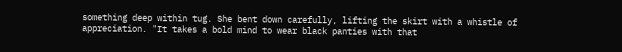something deep within tug. She bent down carefully, lifting the skirt with a whistle of appreciation. "It takes a bold mind to wear black panties with that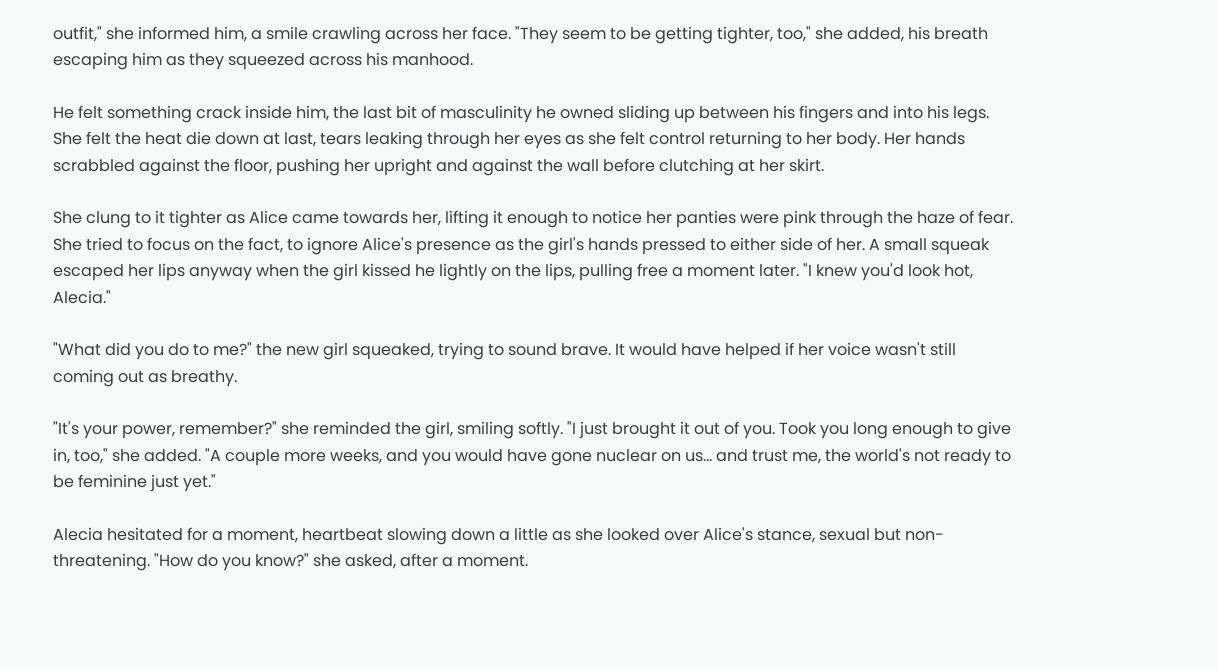outfit," she informed him, a smile crawling across her face. "They seem to be getting tighter, too," she added, his breath escaping him as they squeezed across his manhood.

He felt something crack inside him, the last bit of masculinity he owned sliding up between his fingers and into his legs. She felt the heat die down at last, tears leaking through her eyes as she felt control returning to her body. Her hands scrabbled against the floor, pushing her upright and against the wall before clutching at her skirt.

She clung to it tighter as Alice came towards her, lifting it enough to notice her panties were pink through the haze of fear. She tried to focus on the fact, to ignore Alice's presence as the girl's hands pressed to either side of her. A small squeak escaped her lips anyway when the girl kissed he lightly on the lips, pulling free a moment later. "I knew you'd look hot, Alecia."

"What did you do to me?" the new girl squeaked, trying to sound brave. It would have helped if her voice wasn't still coming out as breathy.

"It's your power, remember?" she reminded the girl, smiling softly. "I just brought it out of you. Took you long enough to give in, too," she added. "A couple more weeks, and you would have gone nuclear on us… and trust me, the world's not ready to be feminine just yet."

Alecia hesitated for a moment, heartbeat slowing down a little as she looked over Alice's stance, sexual but non-threatening. "How do you know?" she asked, after a moment.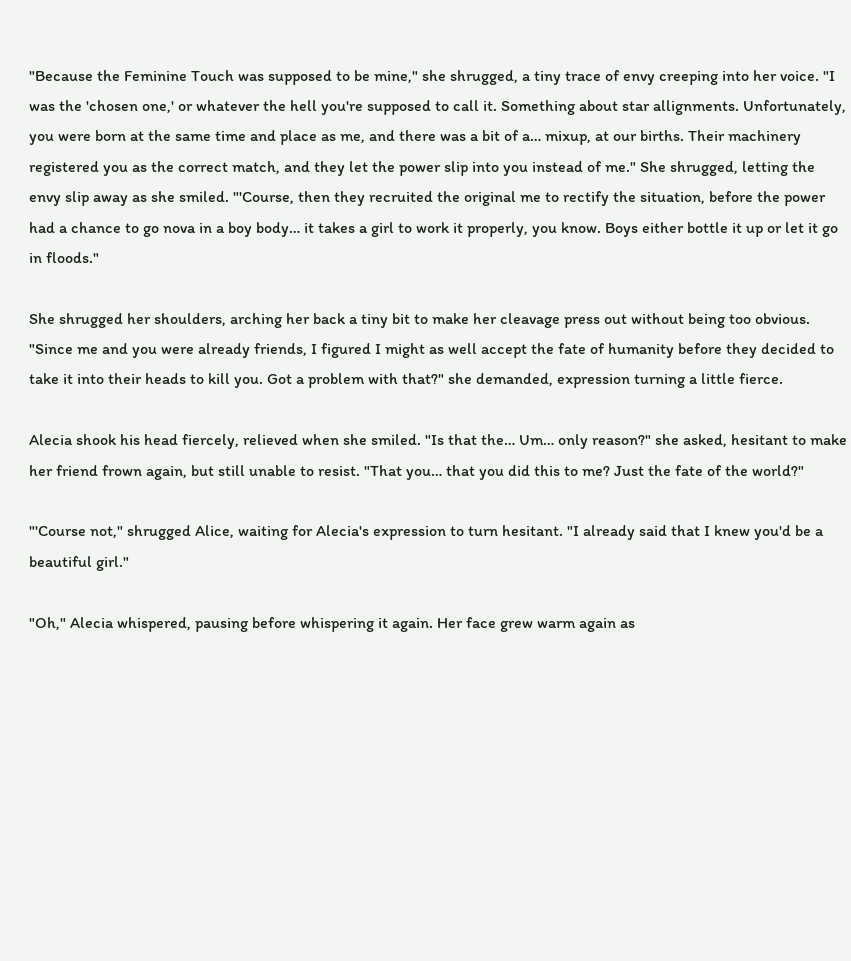"Because the Feminine Touch was supposed to be mine," she shrugged, a tiny trace of envy creeping into her voice. "I was the 'chosen one,' or whatever the hell you're supposed to call it. Something about star allignments. Unfortunately, you were born at the same time and place as me, and there was a bit of a… mixup, at our births. Their machinery registered you as the correct match, and they let the power slip into you instead of me." She shrugged, letting the envy slip away as she smiled. "'Course, then they recruited the original me to rectify the situation, before the power had a chance to go nova in a boy body… it takes a girl to work it properly, you know. Boys either bottle it up or let it go in floods."

She shrugged her shoulders, arching her back a tiny bit to make her cleavage press out without being too obvious. "Since me and you were already friends, I figured I might as well accept the fate of humanity before they decided to take it into their heads to kill you. Got a problem with that?" she demanded, expression turning a little fierce.

Alecia shook his head fiercely, relieved when she smiled. "Is that the… Um… only reason?" she asked, hesitant to make her friend frown again, but still unable to resist. "That you… that you did this to me? Just the fate of the world?"

"'Course not," shrugged Alice, waiting for Alecia's expression to turn hesitant. "I already said that I knew you'd be a beautiful girl."

"Oh," Alecia whispered, pausing before whispering it again. Her face grew warm again as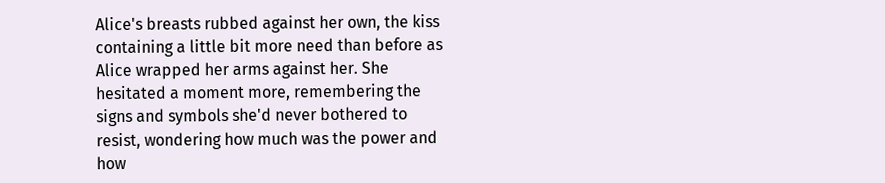Alice's breasts rubbed against her own, the kiss containing a little bit more need than before as Alice wrapped her arms against her. She hesitated a moment more, remembering the signs and symbols she'd never bothered to resist, wondering how much was the power and how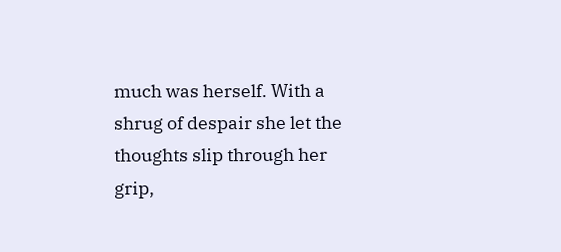much was herself. With a shrug of despair she let the thoughts slip through her grip,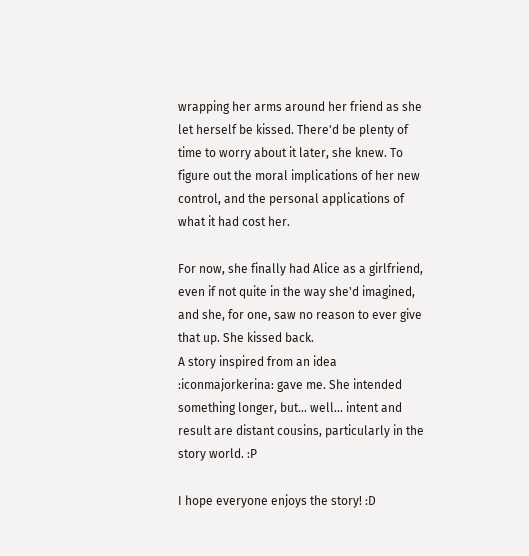wrapping her arms around her friend as she let herself be kissed. There'd be plenty of time to worry about it later, she knew. To figure out the moral implications of her new control, and the personal applications of what it had cost her.

For now, she finally had Alice as a girlfriend, even if not quite in the way she'd imagined, and she, for one, saw no reason to ever give that up. She kissed back.
A story inspired from an idea :iconmajorkerina: gave me. She intended something longer, but... well... intent and result are distant cousins, particularly in the story world. :P

I hope everyone enjoys the story! :D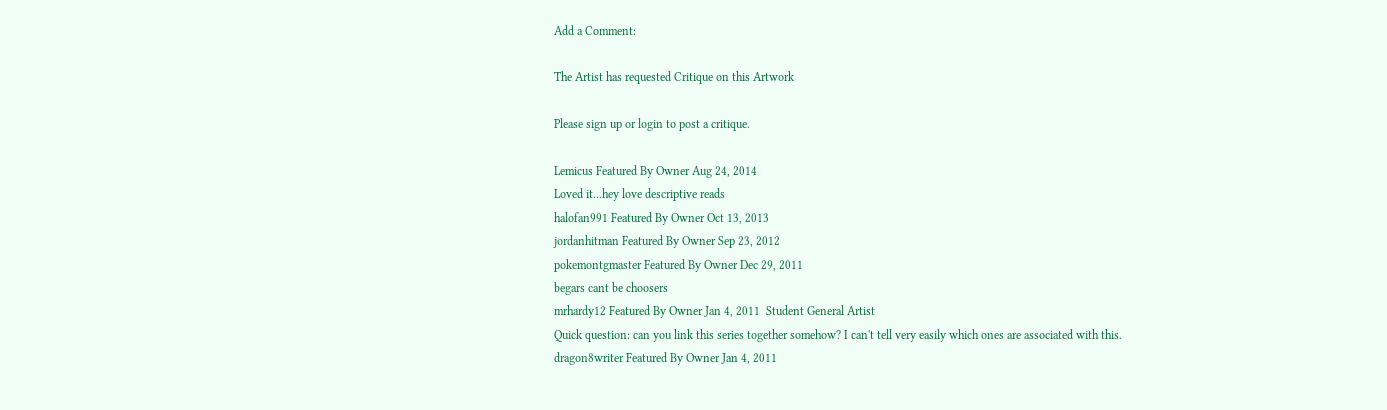Add a Comment:

The Artist has requested Critique on this Artwork

Please sign up or login to post a critique.

Lemicus Featured By Owner Aug 24, 2014
Loved it...hey love descriptive reads
halofan991 Featured By Owner Oct 13, 2013
jordanhitman Featured By Owner Sep 23, 2012
pokemontgmaster Featured By Owner Dec 29, 2011
begars cant be choosers
mrhardy12 Featured By Owner Jan 4, 2011  Student General Artist
Quick question: can you link this series together somehow? I can't tell very easily which ones are associated with this.
dragon8writer Featured By Owner Jan 4, 2011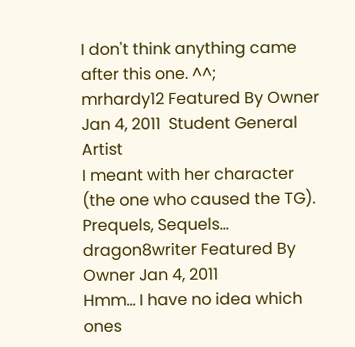I don't think anything came after this one. ^^;
mrhardy12 Featured By Owner Jan 4, 2011  Student General Artist
I meant with her character (the one who caused the TG). Prequels, Sequels...
dragon8writer Featured By Owner Jan 4, 2011
Hmm... I have no idea which ones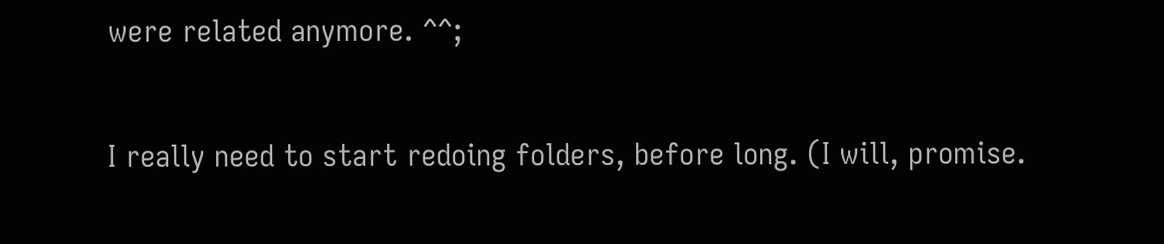were related anymore. ^^;

I really need to start redoing folders, before long. (I will, promise.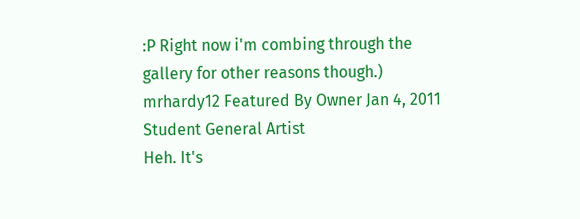:P Right now i'm combing through the gallery for other reasons though.)
mrhardy12 Featured By Owner Jan 4, 2011  Student General Artist
Heh. It's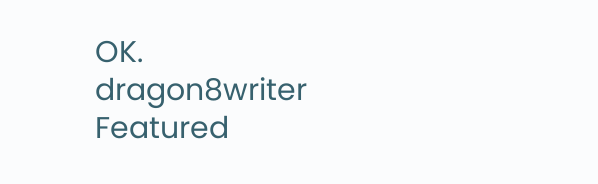OK.
dragon8writer Featured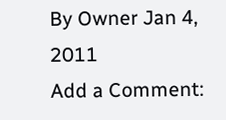By Owner Jan 4, 2011
Add a Comment: